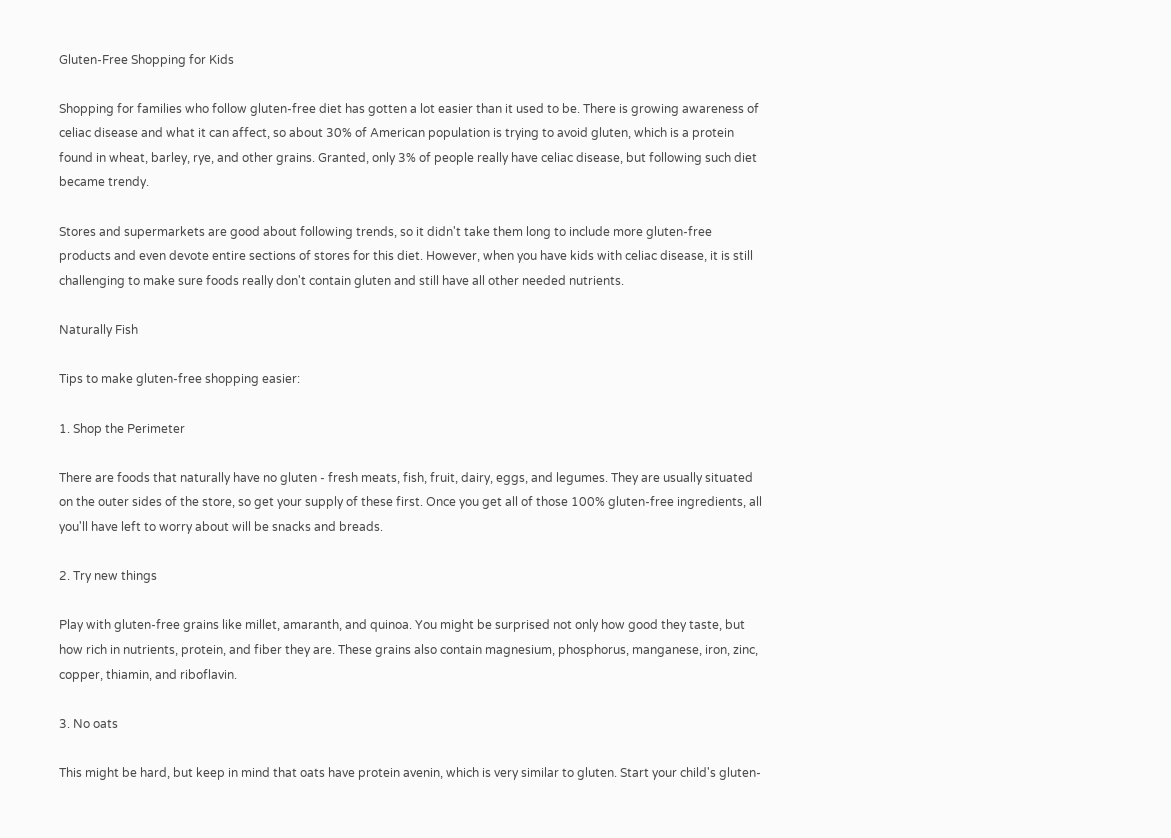Gluten-Free Shopping for Kids

Shopping for families who follow gluten-free diet has gotten a lot easier than it used to be. There is growing awareness of celiac disease and what it can affect, so about 30% of American population is trying to avoid gluten, which is a protein found in wheat, barley, rye, and other grains. Granted, only 3% of people really have celiac disease, but following such diet became trendy.

Stores and supermarkets are good about following trends, so it didn't take them long to include more gluten-free products and even devote entire sections of stores for this diet. However, when you have kids with celiac disease, it is still challenging to make sure foods really don't contain gluten and still have all other needed nutrients.

Naturally Fish

Tips to make gluten-free shopping easier:

1. Shop the Perimeter

There are foods that naturally have no gluten - fresh meats, fish, fruit, dairy, eggs, and legumes. They are usually situated on the outer sides of the store, so get your supply of these first. Once you get all of those 100% gluten-free ingredients, all you'll have left to worry about will be snacks and breads.

2. Try new things

Play with gluten-free grains like millet, amaranth, and quinoa. You might be surprised not only how good they taste, but how rich in nutrients, protein, and fiber they are. These grains also contain magnesium, phosphorus, manganese, iron, zinc, copper, thiamin, and riboflavin.

3. No oats

This might be hard, but keep in mind that oats have protein avenin, which is very similar to gluten. Start your child's gluten-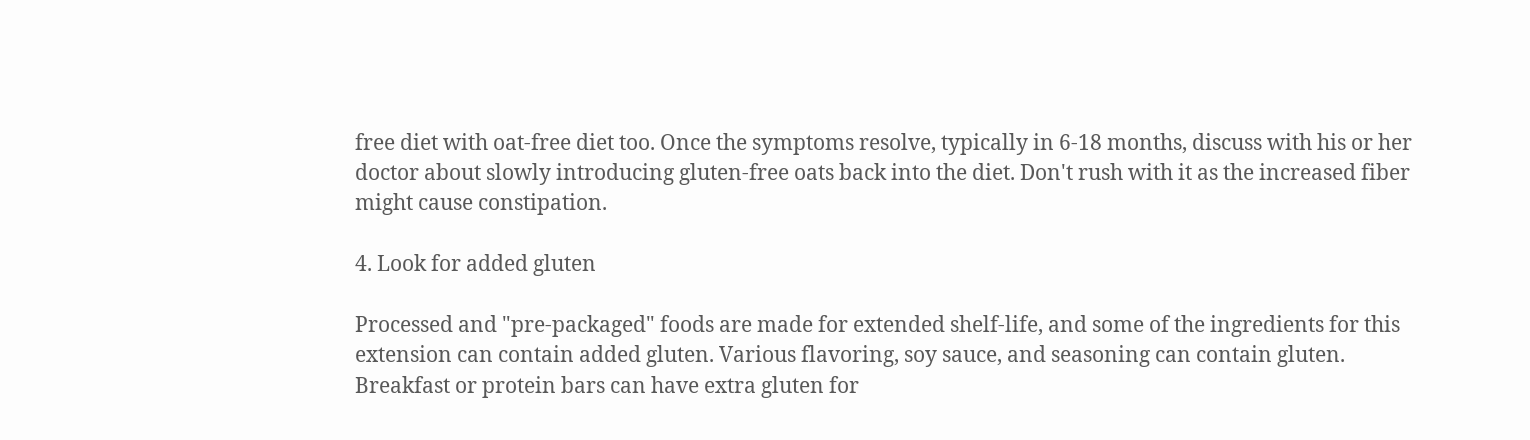free diet with oat-free diet too. Once the symptoms resolve, typically in 6-18 months, discuss with his or her doctor about slowly introducing gluten-free oats back into the diet. Don't rush with it as the increased fiber might cause constipation.

4. Look for added gluten

Processed and "pre-packaged" foods are made for extended shelf-life, and some of the ingredients for this extension can contain added gluten. Various flavoring, soy sauce, and seasoning can contain gluten. Breakfast or protein bars can have extra gluten for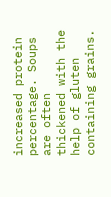increased protein percentage. Soups are often thickened with the help of gluten containing grains.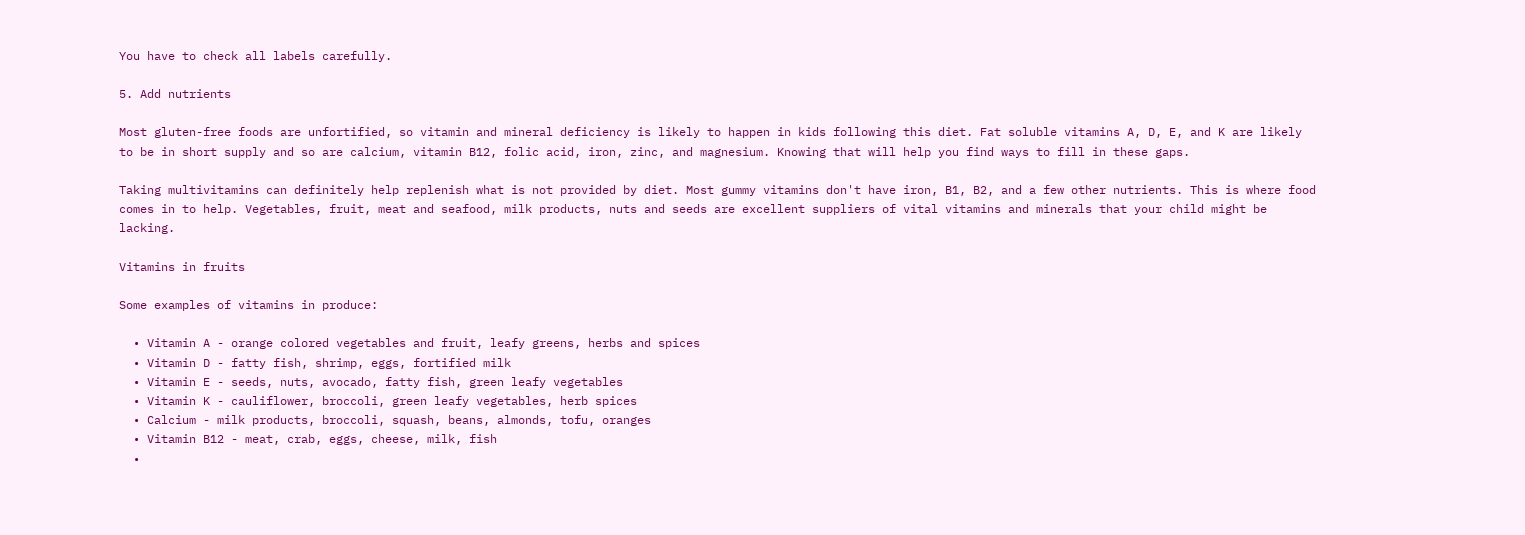You have to check all labels carefully.

5. Add nutrients

Most gluten-free foods are unfortified, so vitamin and mineral deficiency is likely to happen in kids following this diet. Fat soluble vitamins A, D, E, and K are likely to be in short supply and so are calcium, vitamin B12, folic acid, iron, zinc, and magnesium. Knowing that will help you find ways to fill in these gaps.

Taking multivitamins can definitely help replenish what is not provided by diet. Most gummy vitamins don't have iron, B1, B2, and a few other nutrients. This is where food comes in to help. Vegetables, fruit, meat and seafood, milk products, nuts and seeds are excellent suppliers of vital vitamins and minerals that your child might be lacking.

Vitamins in fruits

Some examples of vitamins in produce:

  • Vitamin A - orange colored vegetables and fruit, leafy greens, herbs and spices
  • Vitamin D - fatty fish, shrimp, eggs, fortified milk
  • Vitamin E - seeds, nuts, avocado, fatty fish, green leafy vegetables
  • Vitamin K - cauliflower, broccoli, green leafy vegetables, herb spices
  • Calcium - milk products, broccoli, squash, beans, almonds, tofu, oranges
  • Vitamin B12 - meat, crab, eggs, cheese, milk, fish
  •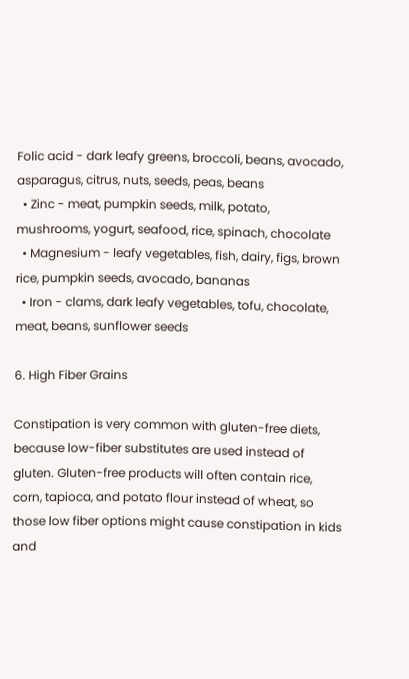Folic acid - dark leafy greens, broccoli, beans, avocado, asparagus, citrus, nuts, seeds, peas, beans
  • Zinc - meat, pumpkin seeds, milk, potato, mushrooms, yogurt, seafood, rice, spinach, chocolate
  • Magnesium - leafy vegetables, fish, dairy, figs, brown rice, pumpkin seeds, avocado, bananas
  • Iron - clams, dark leafy vegetables, tofu, chocolate, meat, beans, sunflower seeds

6. High Fiber Grains

Constipation is very common with gluten-free diets, because low-fiber substitutes are used instead of gluten. Gluten-free products will often contain rice, corn, tapioca, and potato flour instead of wheat, so those low fiber options might cause constipation in kids and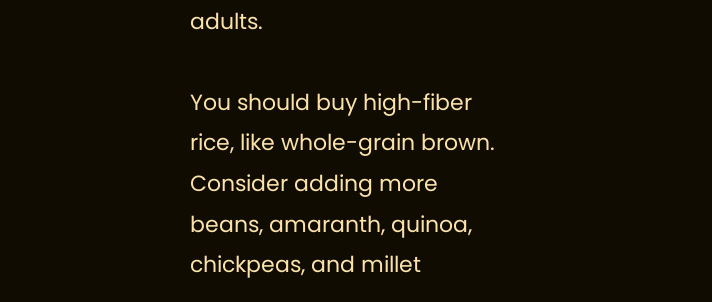adults.

You should buy high-fiber rice, like whole-grain brown. Consider adding more beans, amaranth, quinoa, chickpeas, and millet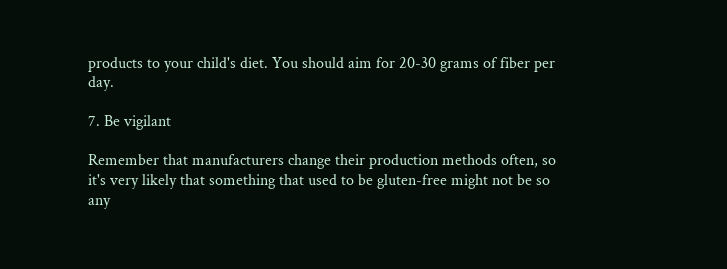products to your child's diet. You should aim for 20-30 grams of fiber per day.

7. Be vigilant

Remember that manufacturers change their production methods often, so it's very likely that something that used to be gluten-free might not be so any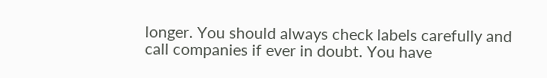longer. You should always check labels carefully and call companies if ever in doubt. You have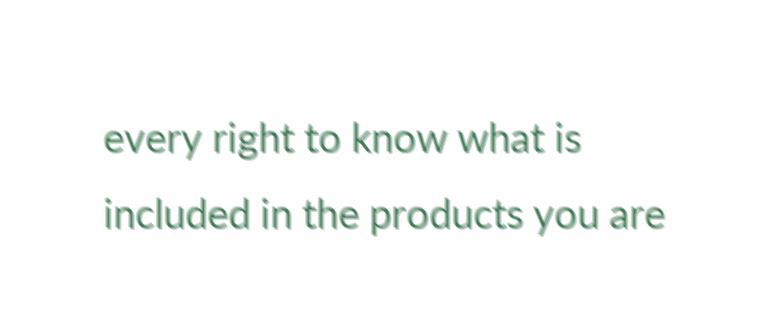every right to know what is included in the products you are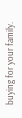buying for your family.